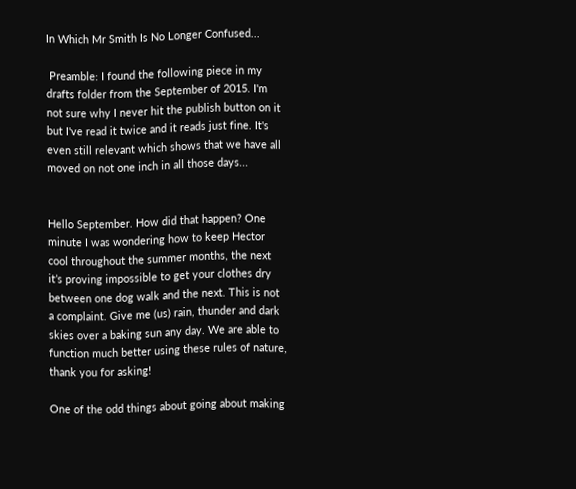In Which Mr Smith Is No Longer Confused...

 Preamble: I found the following piece in my drafts folder from the September of 2015. I'm not sure why I never hit the publish button on it but I've read it twice and it reads just fine. It's even still relevant which shows that we have all moved on not one inch in all those days...


Hello September. How did that happen? One minute I was wondering how to keep Hector cool throughout the summer months, the next it’s proving impossible to get your clothes dry between one dog walk and the next. This is not a complaint. Give me (us) rain, thunder and dark skies over a baking sun any day. We are able to function much better using these rules of nature, thank you for asking!

One of the odd things about going about making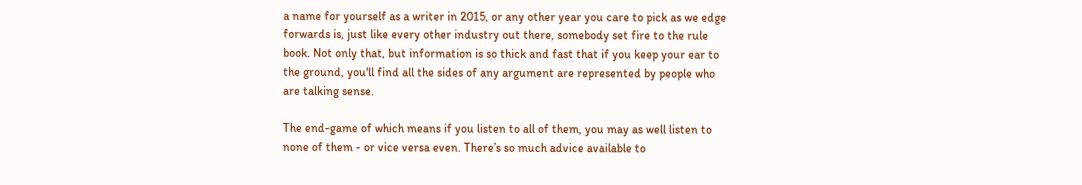a name for yourself as a writer in 2015, or any other year you care to pick as we edge forwards is, just like every other industry out there, somebody set fire to the rule book. Not only that, but information is so thick and fast that if you keep your ear to the ground, you'll find all the sides of any argument are represented by people who are talking sense.

The end-game of which means if you listen to all of them, you may as well listen to none of them - or vice versa even. There’s so much advice available to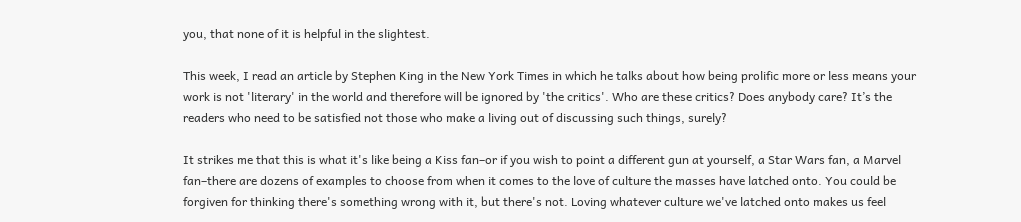you, that none of it is helpful in the slightest.

This week, I read an article by Stephen King in the New York Times in which he talks about how being prolific more or less means your work is not 'literary' in the world and therefore will be ignored by 'the critics'. Who are these critics? Does anybody care? It’s the readers who need to be satisfied not those who make a living out of discussing such things, surely?

It strikes me that this is what it's like being a Kiss fan–or if you wish to point a different gun at yourself, a Star Wars fan, a Marvel fan–there are dozens of examples to choose from when it comes to the love of culture the masses have latched onto. You could be forgiven for thinking there's something wrong with it, but there's not. Loving whatever culture we've latched onto makes us feel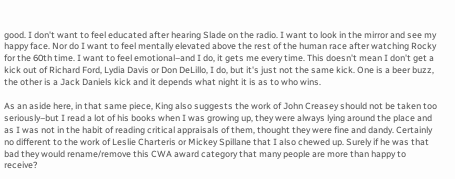good. I don't want to feel educated after hearing Slade on the radio. I want to look in the mirror and see my happy face. Nor do I want to feel mentally elevated above the rest of the human race after watching Rocky for the 60th time. I want to feel emotional–and I do, it gets me every time. This doesn't mean I don't get a kick out of Richard Ford, Lydia Davis or Don DeLillo, I do, but it's just not the same kick. One is a beer buzz, the other is a Jack Daniels kick and it depends what night it is as to who wins.

As an aside here, in that same piece, King also suggests the work of John Creasey should not be taken too seriously–but I read a lot of his books when I was growing up, they were always lying around the place and as I was not in the habit of reading critical appraisals of them, thought they were fine and dandy. Certainly no different to the work of Leslie Charteris or Mickey Spillane that I also chewed up. Surely if he was that bad they would rename/remove this CWA award category that many people are more than happy to receive?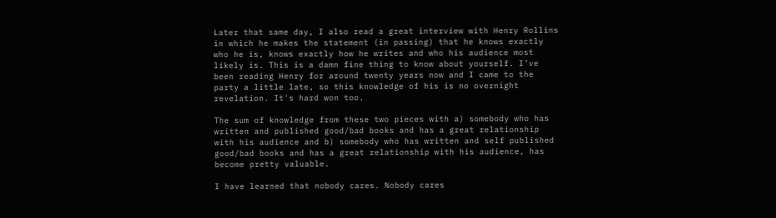Later that same day, I also read a great interview with Henry Rollins in which he makes the statement (in passing) that he knows exactly who he is, knows exactly how he writes and who his audience most likely is. This is a damn fine thing to know about yourself. I’ve been reading Henry for around twenty years now and I came to the party a little late, so this knowledge of his is no overnight revelation. It's hard won too.

The sum of knowledge from these two pieces with a) somebody who has written and published good/bad books and has a great relationship with his audience and b) somebody who has written and self published good/bad books and has a great relationship with his audience, has become pretty valuable.

I have learned that nobody cares. Nobody cares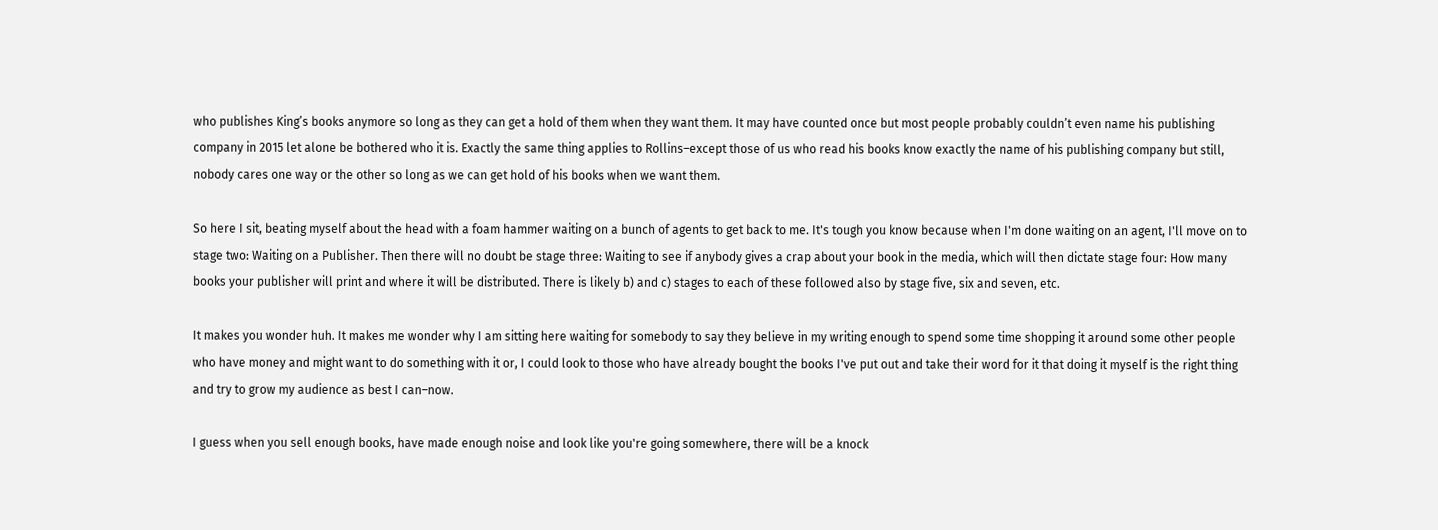who publishes King’s books anymore so long as they can get a hold of them when they want them. It may have counted once but most people probably couldn’t even name his publishing company in 2015 let alone be bothered who it is. Exactly the same thing applies to Rollins–except those of us who read his books know exactly the name of his publishing company but still, nobody cares one way or the other so long as we can get hold of his books when we want them.

So here I sit, beating myself about the head with a foam hammer waiting on a bunch of agents to get back to me. It's tough you know because when I'm done waiting on an agent, I'll move on to stage two: Waiting on a Publisher. Then there will no doubt be stage three: Waiting to see if anybody gives a crap about your book in the media, which will then dictate stage four: How many books your publisher will print and where it will be distributed. There is likely b) and c) stages to each of these followed also by stage five, six and seven, etc.

It makes you wonder huh. It makes me wonder why I am sitting here waiting for somebody to say they believe in my writing enough to spend some time shopping it around some other people who have money and might want to do something with it or, I could look to those who have already bought the books I've put out and take their word for it that doing it myself is the right thing and try to grow my audience as best I can–now.

I guess when you sell enough books, have made enough noise and look like you're going somewhere, there will be a knock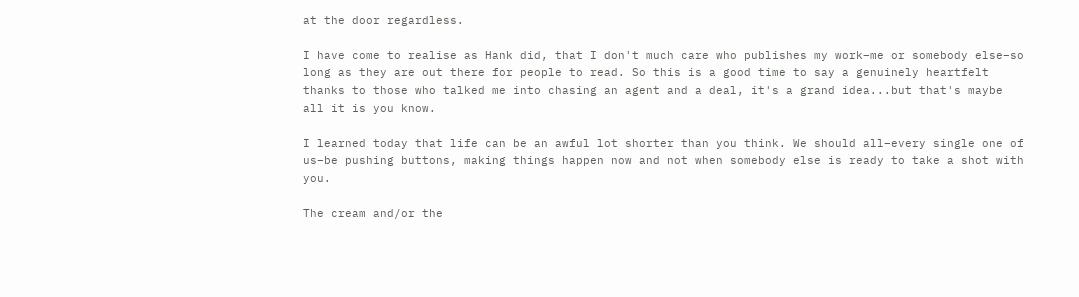at the door regardless.

I have come to realise as Hank did, that I don't much care who publishes my work–me or somebody else–so long as they are out there for people to read. So this is a good time to say a genuinely heartfelt thanks to those who talked me into chasing an agent and a deal, it's a grand idea...but that's maybe all it is you know.

I learned today that life can be an awful lot shorter than you think. We should all–every single one of us–be pushing buttons, making things happen now and not when somebody else is ready to take a shot with you.

The cream and/or the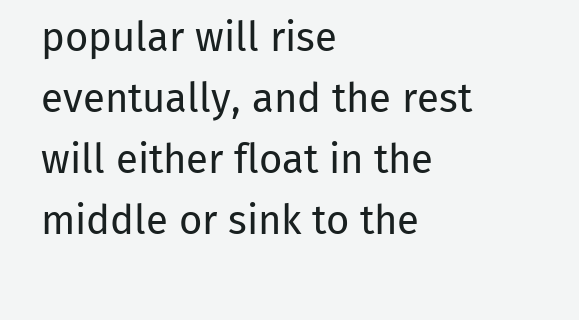popular will rise eventually, and the rest will either float in the middle or sink to the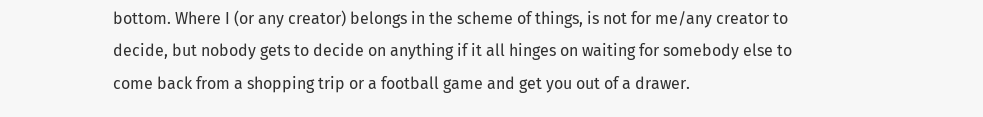bottom. Where I (or any creator) belongs in the scheme of things, is not for me/any creator to decide, but nobody gets to decide on anything if it all hinges on waiting for somebody else to come back from a shopping trip or a football game and get you out of a drawer.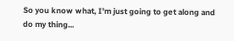So you know what, I'm just going to get along and do my thing...